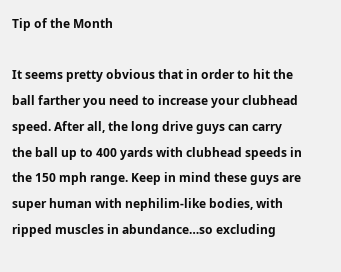Tip of the Month

It seems pretty obvious that in order to hit the ball farther you need to increase your clubhead speed. After all, the long drive guys can carry the ball up to 400 yards with clubhead speeds in the 150 mph range. Keep in mind these guys are super human with nephilim-like bodies, with ripped muscles in abundance…so excluding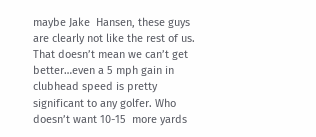maybe Jake  Hansen, these guys are clearly not like the rest of us. That doesn’t mean we can’t get better…even a 5 mph gain in clubhead speed is pretty significant to any golfer. Who doesn’t want 10-15  more yards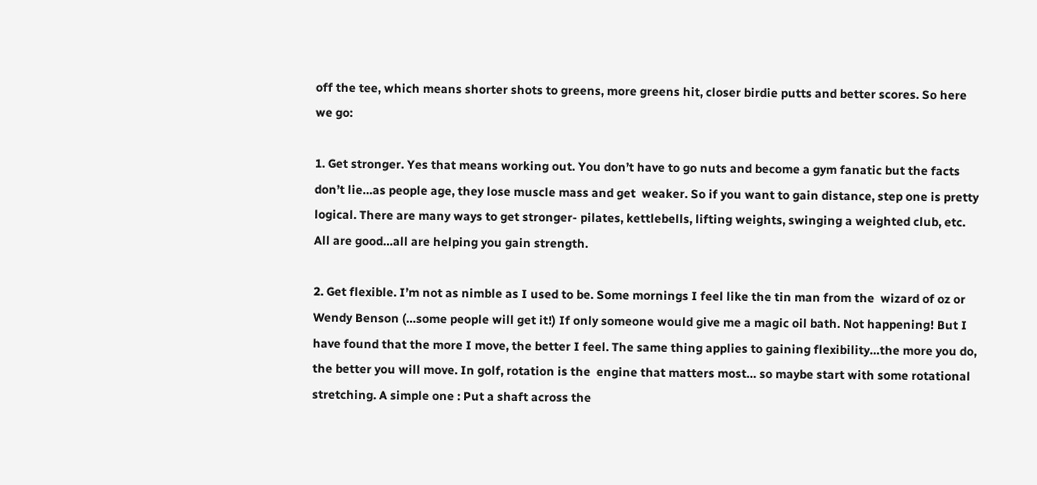off the tee, which means shorter shots to greens, more greens hit, closer birdie putts and better scores. So here we go:

1. Get stronger. Yes that means working out. You don’t have to go nuts and become a gym fanatic but the facts don’t lie…as people age, they lose muscle mass and get  weaker. So if you want to gain distance, step one is pretty logical. There are many ways to get stronger- pilates, kettlebells, lifting weights, swinging a weighted club, etc. All are good…all are helping you gain strength.

2. Get flexible. I’m not as nimble as I used to be. Some mornings I feel like the tin man from the  wizard of oz or Wendy Benson (…some people will get it!) If only someone would give me a magic oil bath. Not happening! But I have found that the more I move, the better I feel. The same thing applies to gaining flexibility…the more you do, the better you will move. In golf, rotation is the  engine that matters most… so maybe start with some rotational stretching. A simple one : Put a shaft across the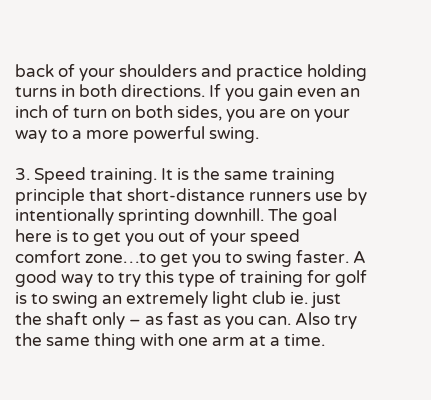back of your shoulders and practice holding turns in both directions. If you gain even an inch of turn on both sides, you are on your way to a more powerful swing.

3. Speed training. It is the same training principle that short-distance runners use by intentionally sprinting downhill. The goal here is to get you out of your speed comfort zone…to get you to swing faster. A good way to try this type of training for golf is to swing an extremely light club ie. just the shaft only – as fast as you can. Also try the same thing with one arm at a time.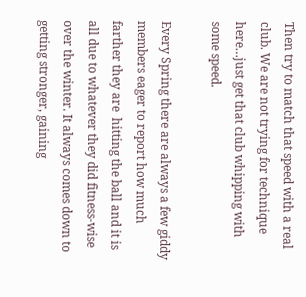Then try to match that speed with a real club. We are not trying for technique here…just get that club whipping with some speed.

Every Spring there are always a few giddy members eager to report how much farther they are  hitting the ball and it is all due to whatever they did fitness-wise over the winter. It always comes down to getting stronger, gaining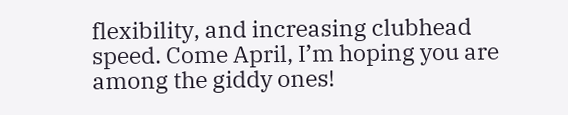flexibility, and increasing clubhead speed. Come April, I’m hoping you are among the giddy ones!